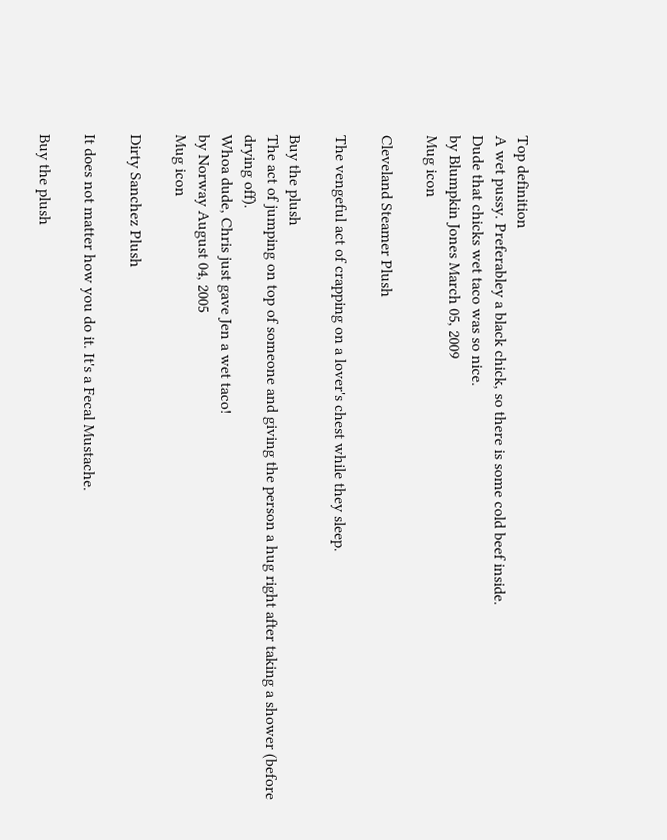Top definition
A wet pussy. Preferabley a black chick, so there is some cold beef inside.
Dude that chicks wet taco was so nice.
by Blumpkin Jones March 05, 2009
Mug icon

Cleveland Steamer Plush

The vengeful act of crapping on a lover's chest while they sleep.

Buy the plush
The act of jumping on top of someone and giving the person a hug right after taking a shower (before drying off).
Whoa dude, Chris just gave Jen a wet taco!
by Norway August 04, 2005
Mug icon

Dirty Sanchez Plush

It does not matter how you do it. It's a Fecal Mustache.

Buy the plush